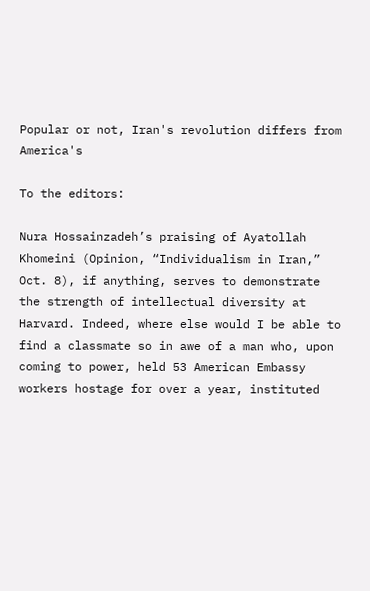Popular or not, Iran's revolution differs from America's

To the editors:

Nura Hossainzadeh’s praising of Ayatollah Khomeini (Opinion, “Individualism in Iran,” Oct. 8), if anything, serves to demonstrate the strength of intellectual diversity at Harvard. Indeed, where else would I be able to find a classmate so in awe of a man who, upon coming to power, held 53 American Embassy workers hostage for over a year, instituted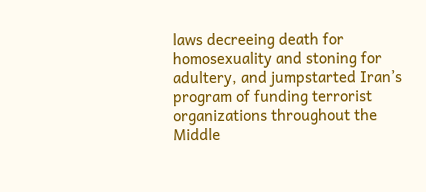laws decreeing death for homosexuality and stoning for adultery, and jumpstarted Iran’s program of funding terrorist organizations throughout the Middle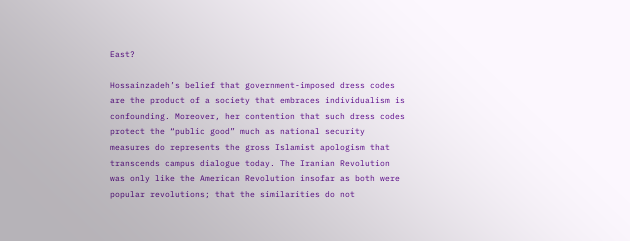East?

Hossainzadeh’s belief that government-imposed dress codes are the product of a society that embraces individualism is confounding. Moreover, her contention that such dress codes protect the “public good” much as national security measures do represents the gross Islamist apologism that transcends campus dialogue today. The Iranian Revolution was only like the American Revolution insofar as both were popular revolutions; that the similarities do not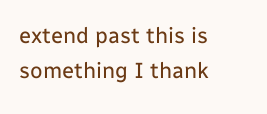extend past this is something I thank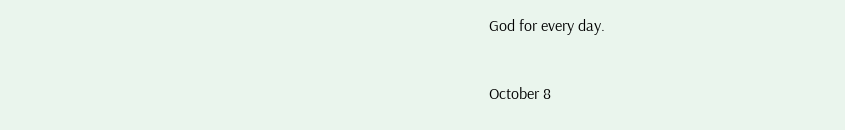God for every day.


October 8